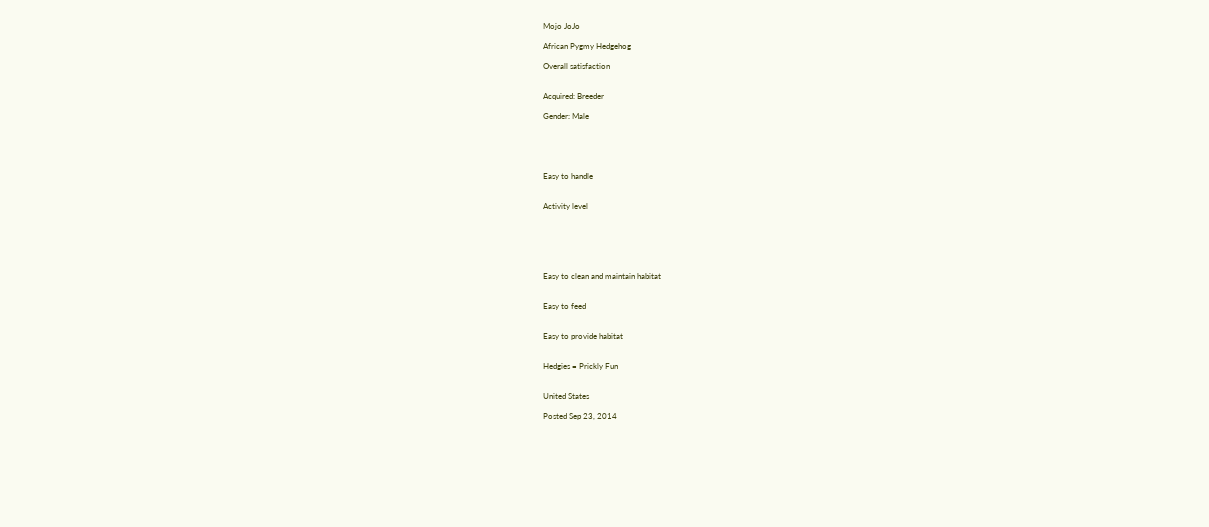Mojo JoJo

African Pygmy Hedgehog

Overall satisfaction


Acquired: Breeder

Gender: Male





Easy to handle


Activity level






Easy to clean and maintain habitat


Easy to feed


Easy to provide habitat


Hedgies = Prickly Fun


United States

Posted Sep 23, 2014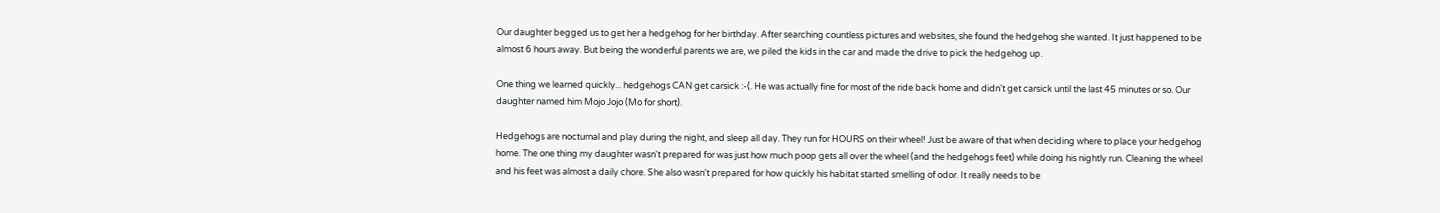Our daughter begged us to get her a hedgehog for her birthday. After searching countless pictures and websites, she found the hedgehog she wanted. It just happened to be almost 6 hours away. But being the wonderful parents we are, we piled the kids in the car and made the drive to pick the hedgehog up.

One thing we learned quickly... hedgehogs CAN get carsick :-(. He was actually fine for most of the ride back home and didn't get carsick until the last 45 minutes or so. Our daughter named him Mojo Jojo (Mo for short).

Hedgehogs are nocturnal and play during the night, and sleep all day. They run for HOURS on their wheel! Just be aware of that when deciding where to place your hedgehog home. The one thing my daughter wasn't prepared for was just how much poop gets all over the wheel (and the hedgehogs feet) while doing his nightly run. Cleaning the wheel and his feet was almost a daily chore. She also wasn't prepared for how quickly his habitat started smelling of odor. It really needs to be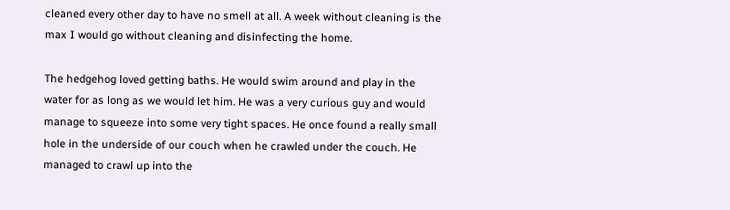cleaned every other day to have no smell at all. A week without cleaning is the max I would go without cleaning and disinfecting the home.

The hedgehog loved getting baths. He would swim around and play in the water for as long as we would let him. He was a very curious guy and would manage to squeeze into some very tight spaces. He once found a really small hole in the underside of our couch when he crawled under the couch. He managed to crawl up into the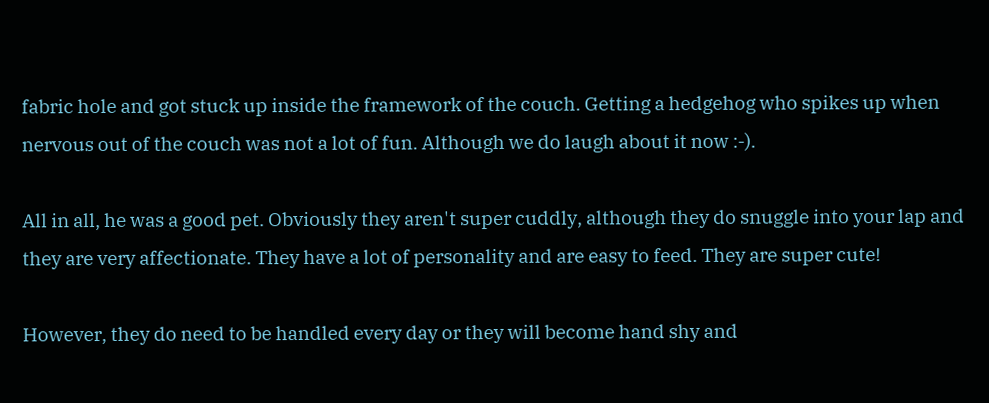fabric hole and got stuck up inside the framework of the couch. Getting a hedgehog who spikes up when nervous out of the couch was not a lot of fun. Although we do laugh about it now :-).

All in all, he was a good pet. Obviously they aren't super cuddly, although they do snuggle into your lap and they are very affectionate. They have a lot of personality and are easy to feed. They are super cute!

However, they do need to be handled every day or they will become hand shy and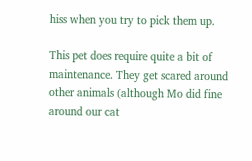hiss when you try to pick them up.

This pet does require quite a bit of maintenance. They get scared around other animals (although Mo did fine around our cat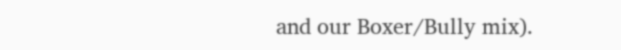and our Boxer/Bully mix).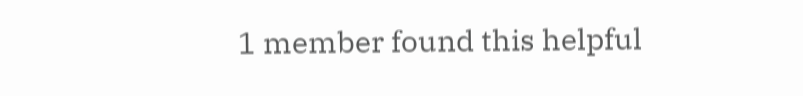1 member found this helpful